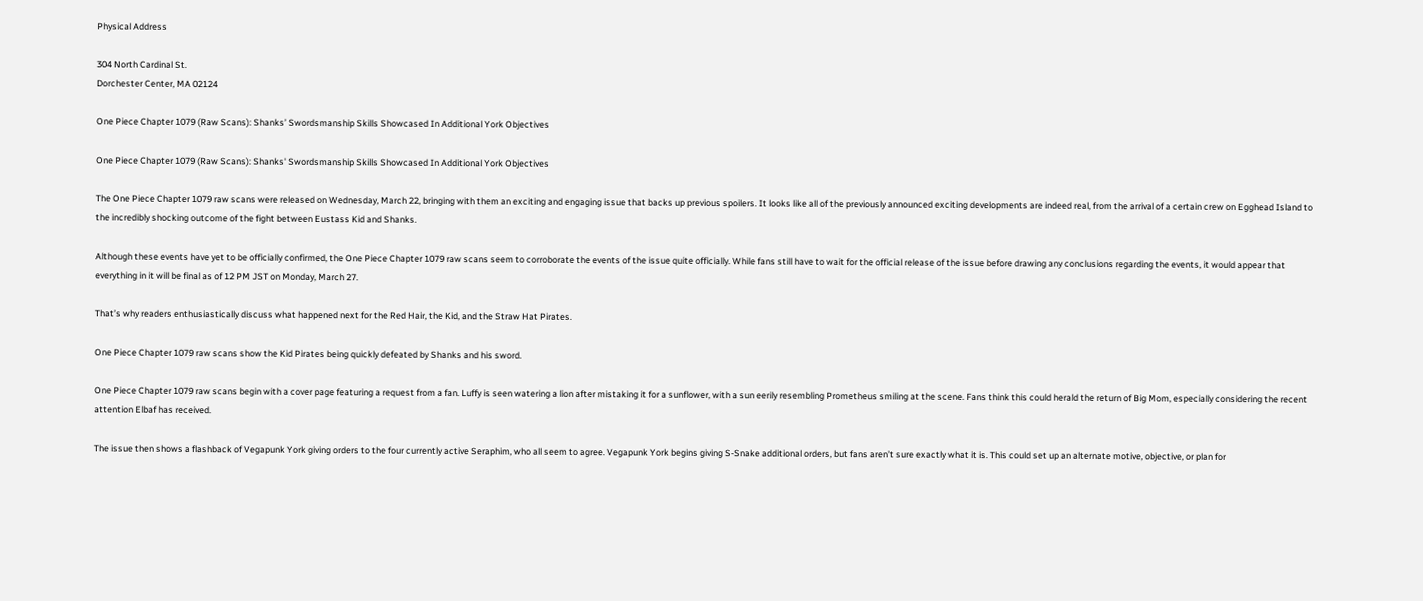Physical Address

304 North Cardinal St.
Dorchester Center, MA 02124

One Piece Chapter 1079 (Raw Scans): Shanks’ Swordsmanship Skills Showcased In Additional York Objectives

One Piece Chapter 1079 (Raw Scans): Shanks' Swordsmanship Skills Showcased In Additional York Objectives

The One Piece Chapter 1079 raw scans were released on Wednesday, March 22, bringing with them an exciting and engaging issue that backs up previous spoilers. It looks like all of the previously announced exciting developments are indeed real, from the arrival of a certain crew on Egghead Island to the incredibly shocking outcome of the fight between Eustass Kid and Shanks.

Although these events have yet to be officially confirmed, the One Piece Chapter 1079 raw scans seem to corroborate the events of the issue quite officially. While fans still have to wait for the official release of the issue before drawing any conclusions regarding the events, it would appear that everything in it will be final as of 12 PM JST on Monday, March 27.

That’s why readers enthusiastically discuss what happened next for the Red Hair, the Kid, and the Straw Hat Pirates.

One Piece Chapter 1079 raw scans show the Kid Pirates being quickly defeated by Shanks and his sword.

One Piece Chapter 1079 raw scans begin with a cover page featuring a request from a fan. Luffy is seen watering a lion after mistaking it for a sunflower, with a sun eerily resembling Prometheus smiling at the scene. Fans think this could herald the return of Big Mom, especially considering the recent attention Elbaf has received.

The issue then shows a flashback of Vegapunk York giving orders to the four currently active Seraphim, who all seem to agree. Vegapunk York begins giving S-Snake additional orders, but fans aren’t sure exactly what it is. This could set up an alternate motive, objective, or plan for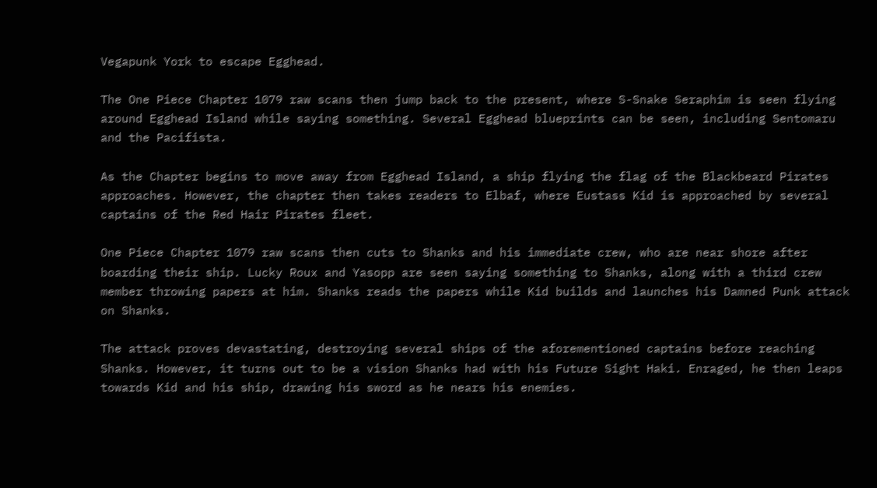Vegapunk York to escape Egghead.

The One Piece Chapter 1079 raw scans then jump back to the present, where S-Snake Seraphim is seen flying around Egghead Island while saying something. Several Egghead blueprints can be seen, including Sentomaru and the Pacifista.

As the Chapter begins to move away from Egghead Island, a ship flying the flag of the Blackbeard Pirates approaches. However, the chapter then takes readers to Elbaf, where Eustass Kid is approached by several captains of the Red Hair Pirates fleet.

One Piece Chapter 1079 raw scans then cuts to Shanks and his immediate crew, who are near shore after boarding their ship. Lucky Roux and Yasopp are seen saying something to Shanks, along with a third crew member throwing papers at him. Shanks reads the papers while Kid builds and launches his Damned Punk attack on Shanks.

The attack proves devastating, destroying several ships of the aforementioned captains before reaching Shanks. However, it turns out to be a vision Shanks had with his Future Sight Haki. Enraged, he then leaps towards Kid and his ship, drawing his sword as he nears his enemies.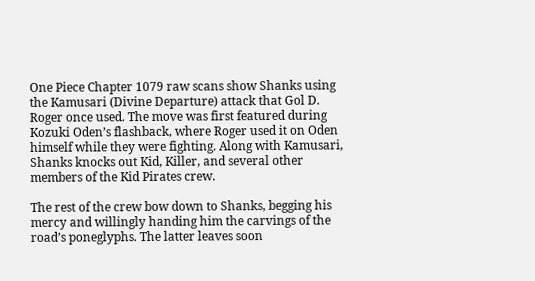One Piece Chapter 1079 raw scans show Shanks using the Kamusari (Divine Departure) attack that Gol D. Roger once used. The move was first featured during Kozuki Oden’s flashback, where Roger used it on Oden himself while they were fighting. Along with Kamusari, Shanks knocks out Kid, Killer, and several other members of the Kid Pirates crew.

The rest of the crew bow down to Shanks, begging his mercy and willingly handing him the carvings of the road’s poneglyphs. The latter leaves soon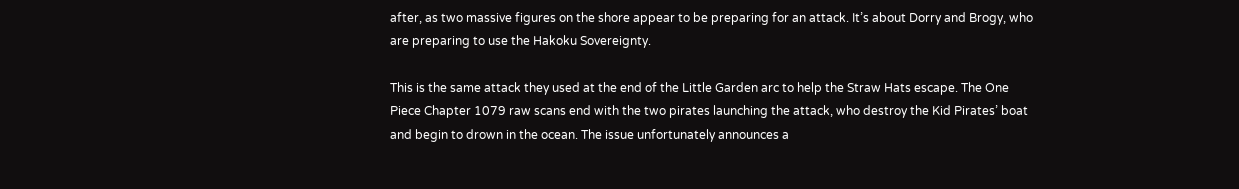after, as two massive figures on the shore appear to be preparing for an attack. It’s about Dorry and Brogy, who are preparing to use the Hakoku Sovereignty.

This is the same attack they used at the end of the Little Garden arc to help the Straw Hats escape. The One Piece Chapter 1079 raw scans end with the two pirates launching the attack, who destroy the Kid Pirates’ boat and begin to drown in the ocean. The issue unfortunately announces a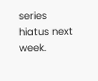series hiatus next week.